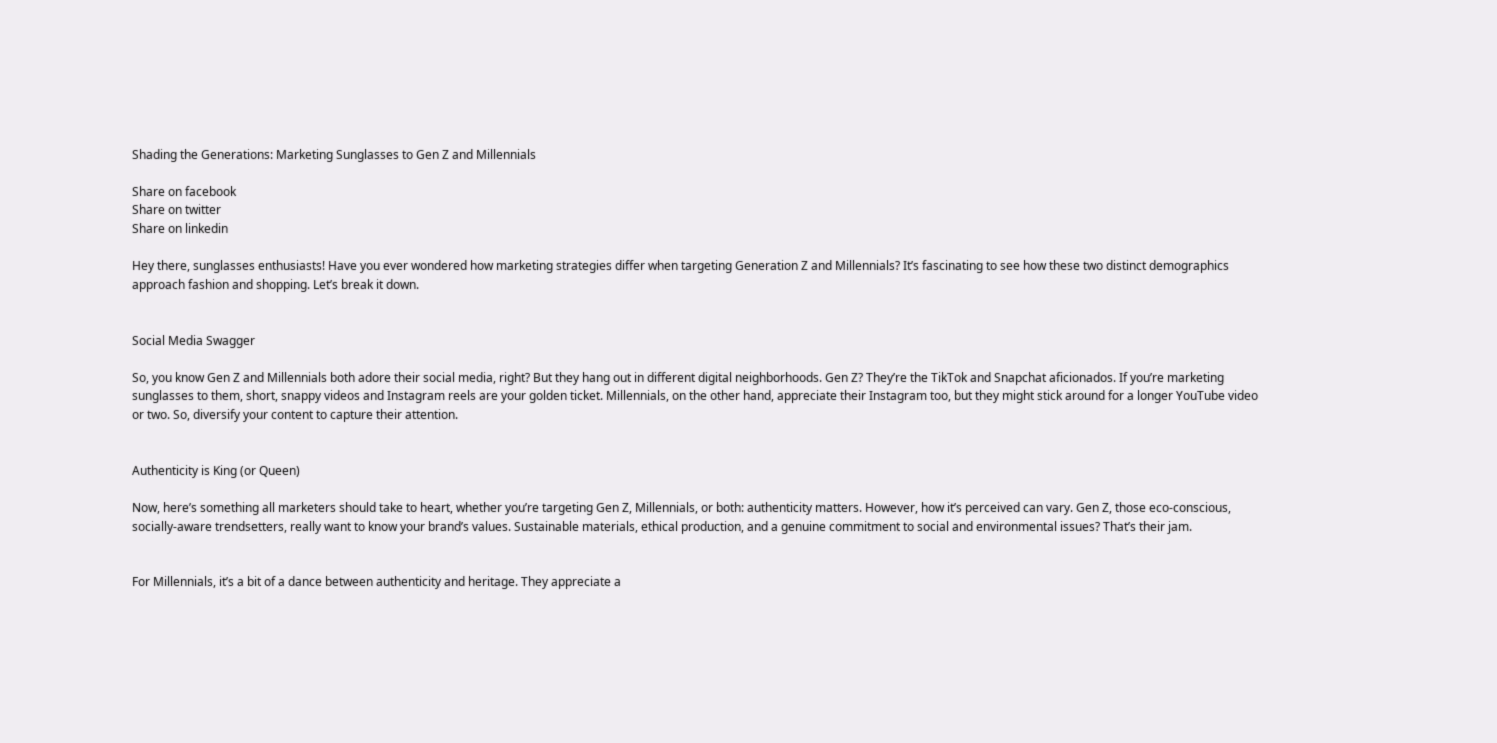Shading the Generations: Marketing Sunglasses to Gen Z and Millennials

Share on facebook
Share on twitter
Share on linkedin

Hey there, sunglasses enthusiasts! Have you ever wondered how marketing strategies differ when targeting Generation Z and Millennials? It’s fascinating to see how these two distinct demographics approach fashion and shopping. Let’s break it down.


Social Media Swagger

So, you know Gen Z and Millennials both adore their social media, right? But they hang out in different digital neighborhoods. Gen Z? They’re the TikTok and Snapchat aficionados. If you’re marketing sunglasses to them, short, snappy videos and Instagram reels are your golden ticket. Millennials, on the other hand, appreciate their Instagram too, but they might stick around for a longer YouTube video or two. So, diversify your content to capture their attention.


Authenticity is King (or Queen)

Now, here’s something all marketers should take to heart, whether you’re targeting Gen Z, Millennials, or both: authenticity matters. However, how it’s perceived can vary. Gen Z, those eco-conscious, socially-aware trendsetters, really want to know your brand’s values. Sustainable materials, ethical production, and a genuine commitment to social and environmental issues? That’s their jam.


For Millennials, it’s a bit of a dance between authenticity and heritage. They appreciate a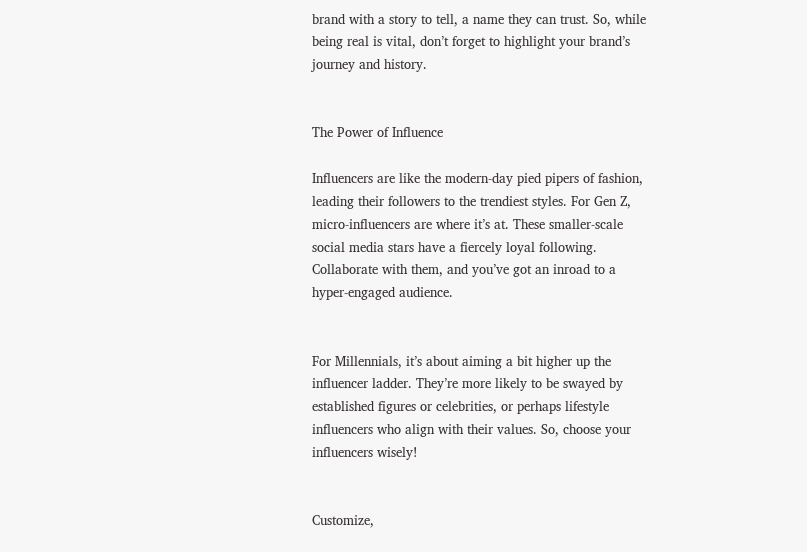brand with a story to tell, a name they can trust. So, while being real is vital, don’t forget to highlight your brand’s journey and history.


The Power of Influence

Influencers are like the modern-day pied pipers of fashion, leading their followers to the trendiest styles. For Gen Z, micro-influencers are where it’s at. These smaller-scale social media stars have a fiercely loyal following. Collaborate with them, and you’ve got an inroad to a hyper-engaged audience.


For Millennials, it’s about aiming a bit higher up the influencer ladder. They’re more likely to be swayed by established figures or celebrities, or perhaps lifestyle influencers who align with their values. So, choose your influencers wisely!


Customize,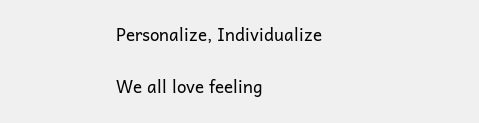Personalize, Individualize

We all love feeling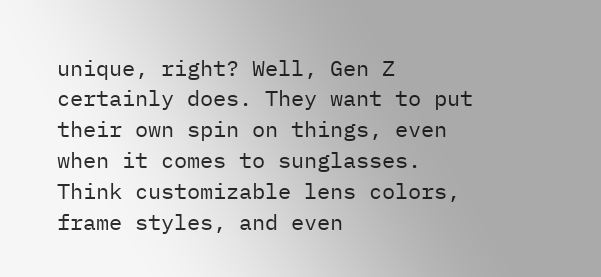unique, right? Well, Gen Z certainly does. They want to put their own spin on things, even when it comes to sunglasses. Think customizable lens colors, frame styles, and even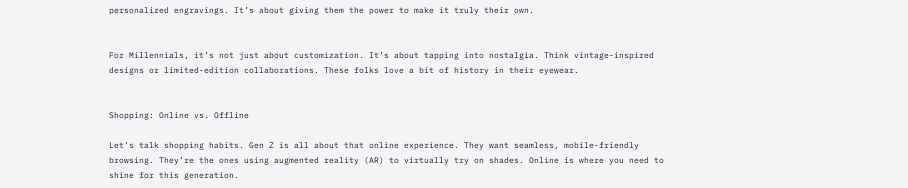personalized engravings. It’s about giving them the power to make it truly their own.


For Millennials, it’s not just about customization. It’s about tapping into nostalgia. Think vintage-inspired designs or limited-edition collaborations. These folks love a bit of history in their eyewear.


Shopping: Online vs. Offline

Let’s talk shopping habits. Gen Z is all about that online experience. They want seamless, mobile-friendly browsing. They’re the ones using augmented reality (AR) to virtually try on shades. Online is where you need to shine for this generation.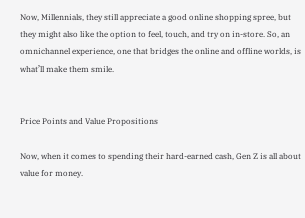Now, Millennials, they still appreciate a good online shopping spree, but they might also like the option to feel, touch, and try on in-store. So, an omnichannel experience, one that bridges the online and offline worlds, is what’ll make them smile.


Price Points and Value Propositions

Now, when it comes to spending their hard-earned cash, Gen Z is all about value for money.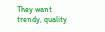They want trendy, quality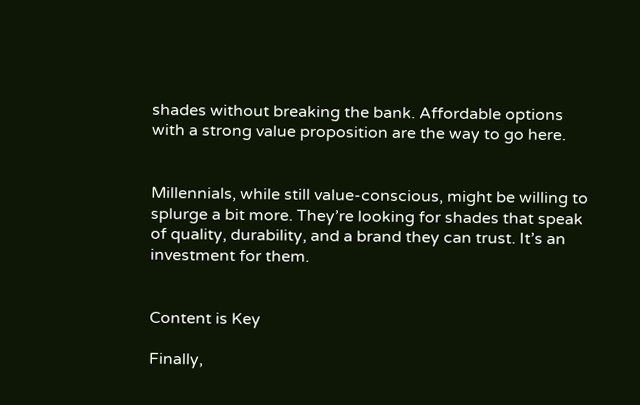shades without breaking the bank. Affordable options with a strong value proposition are the way to go here.


Millennials, while still value-conscious, might be willing to splurge a bit more. They’re looking for shades that speak of quality, durability, and a brand they can trust. It’s an investment for them.


Content is Key

Finally,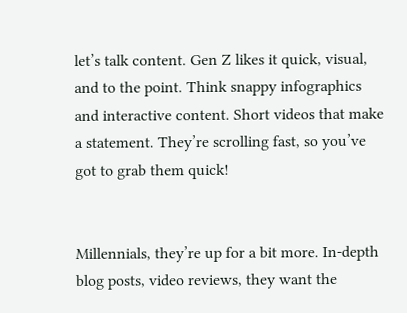let’s talk content. Gen Z likes it quick, visual, and to the point. Think snappy infographics and interactive content. Short videos that make a statement. They’re scrolling fast, so you’ve got to grab them quick!


Millennials, they’re up for a bit more. In-depth blog posts, video reviews, they want the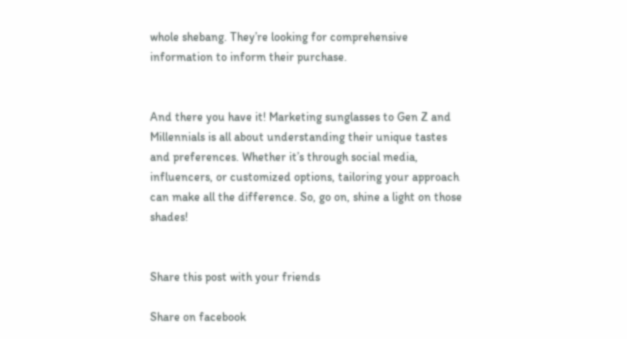whole shebang. They’re looking for comprehensive information to inform their purchase.


And there you have it! Marketing sunglasses to Gen Z and Millennials is all about understanding their unique tastes and preferences. Whether it’s through social media, influencers, or customized options, tailoring your approach can make all the difference. So, go on, shine a light on those shades!


Share this post with your friends

Share on facebook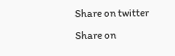Share on twitter
Share on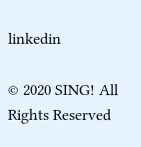linkedin

© 2020 SING! All Rights Reserved